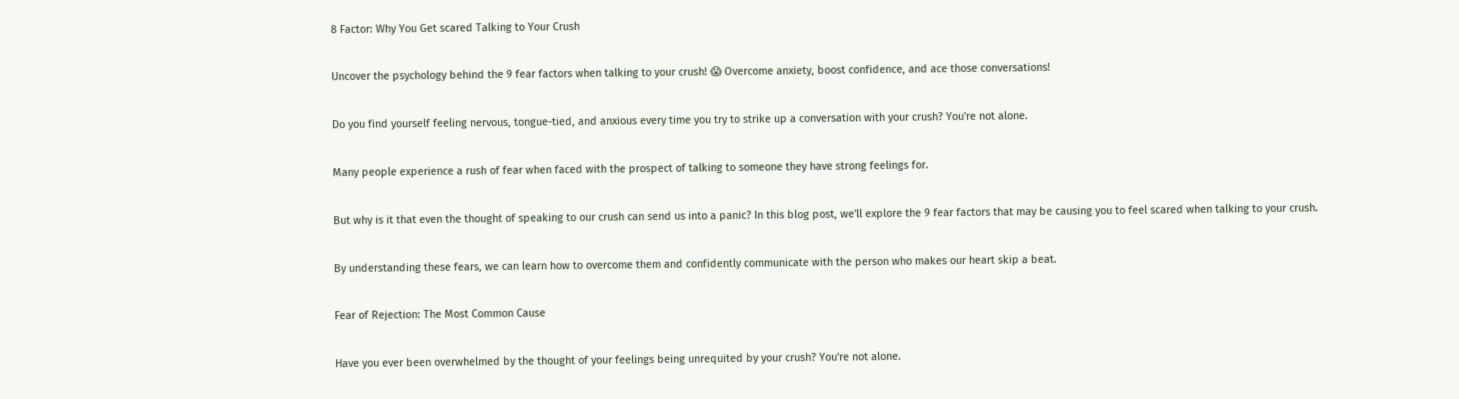8 Factor: Why You Get scared Talking to Your Crush

Uncover the psychology behind the 9 fear factors when talking to your crush! 😱 Overcome anxiety, boost confidence, and ace those conversations!

Do you find yourself feeling nervous, tongue-tied, and anxious every time you try to strike up a conversation with your crush? You're not alone.

Many people experience a rush of fear when faced with the prospect of talking to someone they have strong feelings for.

But why is it that even the thought of speaking to our crush can send us into a panic? In this blog post, we'll explore the 9 fear factors that may be causing you to feel scared when talking to your crush.

By understanding these fears, we can learn how to overcome them and confidently communicate with the person who makes our heart skip a beat.

Fear of Rejection: The Most Common Cause

Have you ever been overwhelmed by the thought of your feelings being unrequited by your crush? You're not alone.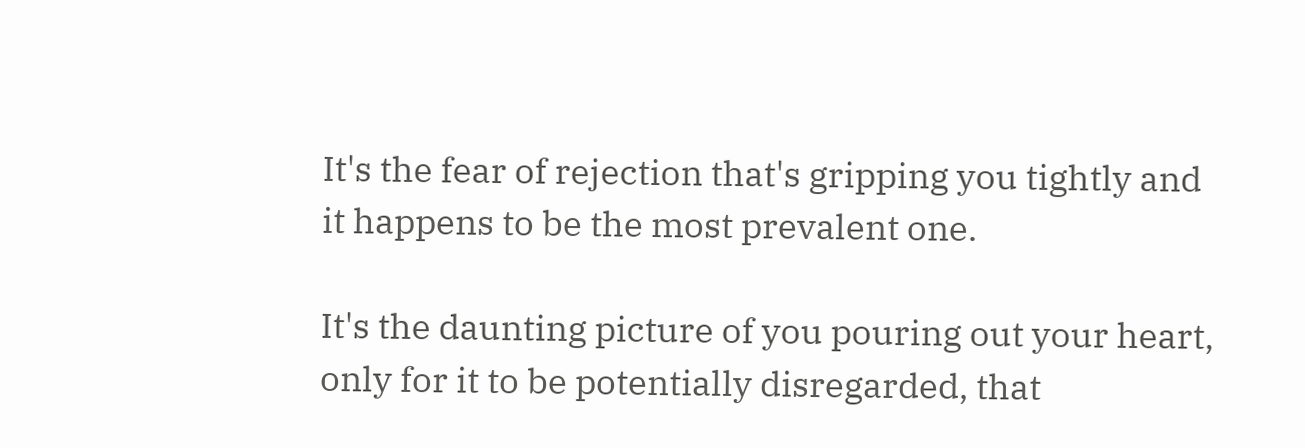It's the fear of rejection that's gripping you tightly and it happens to be the most prevalent one.

It's the daunting picture of you pouring out your heart, only for it to be potentially disregarded, that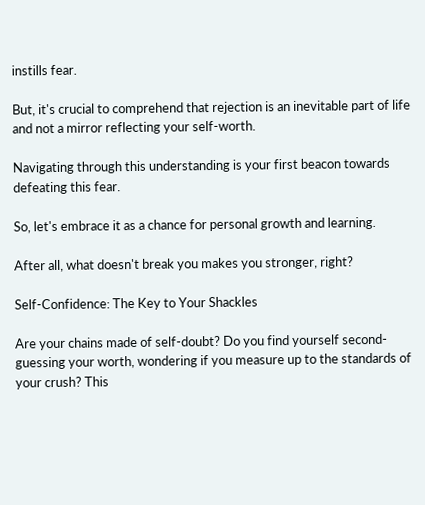instills fear.

But, it's crucial to comprehend that rejection is an inevitable part of life and not a mirror reflecting your self-worth.

Navigating through this understanding is your first beacon towards defeating this fear.

So, let's embrace it as a chance for personal growth and learning.

After all, what doesn't break you makes you stronger, right?

Self-Confidence: The Key to Your Shackles

Are your chains made of self-doubt? Do you find yourself second-guessing your worth, wondering if you measure up to the standards of your crush? This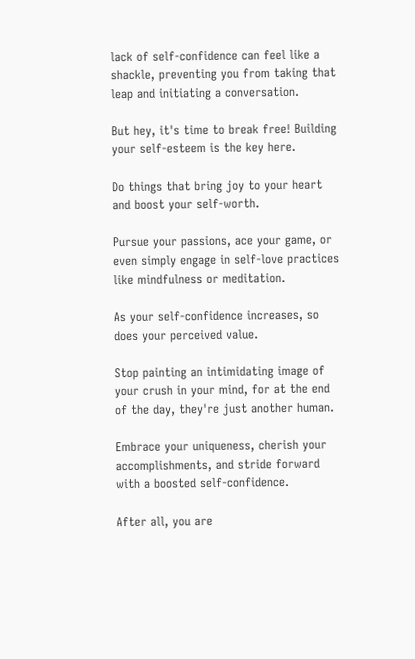lack of self-confidence can feel like a shackle, preventing you from taking that leap and initiating a conversation.

But hey, it's time to break free! Building your self-esteem is the key here.

Do things that bring joy to your heart and boost your self-worth.

Pursue your passions, ace your game, or even simply engage in self-love practices like mindfulness or meditation.

As your self-confidence increases, so does your perceived value.

Stop painting an intimidating image of your crush in your mind, for at the end of the day, they're just another human.

Embrace your uniqueness, cherish your accomplishments, and stride forward with a boosted self-confidence.

After all, you are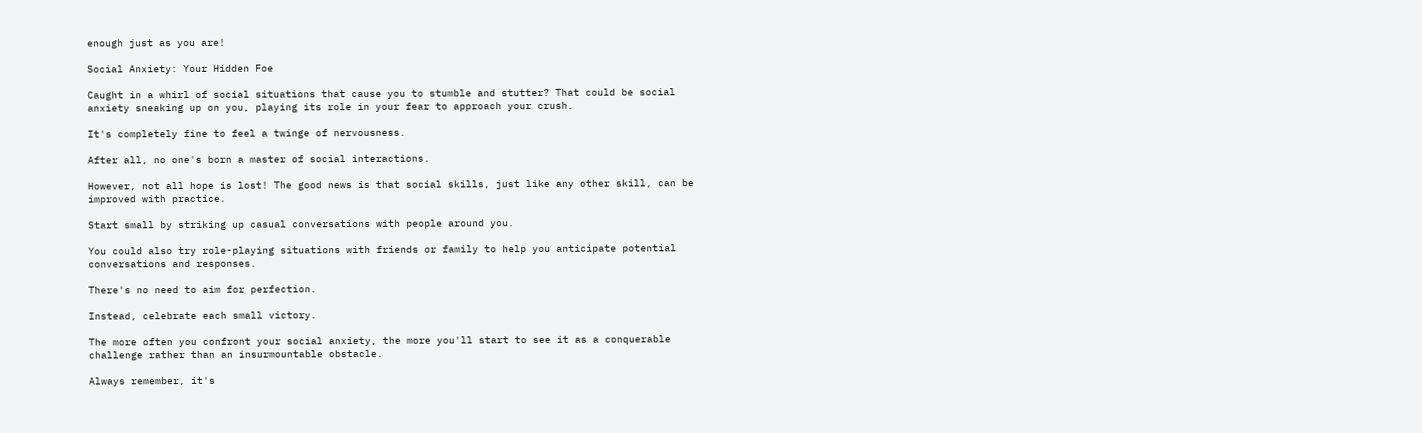enough just as you are!

Social Anxiety: Your Hidden Foe

Caught in a whirl of social situations that cause you to stumble and stutter? That could be social anxiety sneaking up on you, playing its role in your fear to approach your crush.

It's completely fine to feel a twinge of nervousness.

After all, no one's born a master of social interactions.

However, not all hope is lost! The good news is that social skills, just like any other skill, can be improved with practice.

Start small by striking up casual conversations with people around you.

You could also try role-playing situations with friends or family to help you anticipate potential conversations and responses.

There's no need to aim for perfection.

Instead, celebrate each small victory.

The more often you confront your social anxiety, the more you'll start to see it as a conquerable challenge rather than an insurmountable obstacle.

Always remember, it's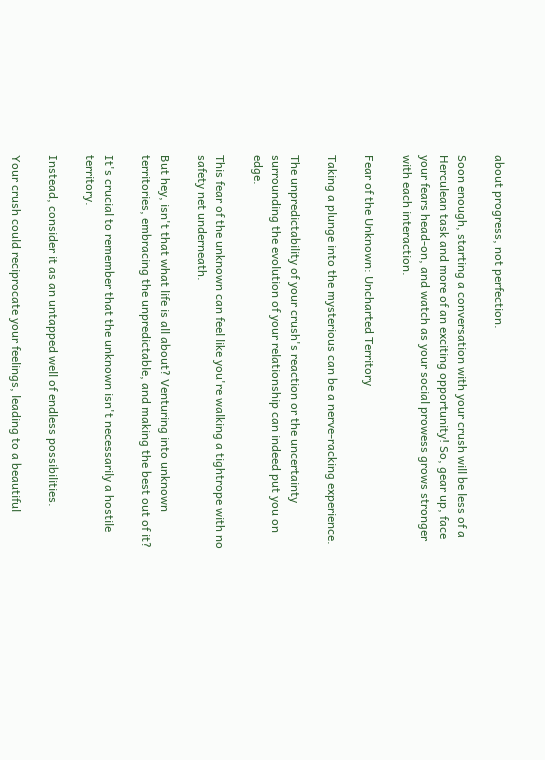about progress, not perfection.

Soon enough, starting a conversation with your crush will be less of a Herculean task and more of an exciting opportunity! So, gear up, face your fears head-on, and watch as your social prowess grows stronger with each interaction.

Fear of the Unknown: Uncharted Territory

Taking a plunge into the mysterious can be a nerve-racking experience.

The unpredictability of your crush's reaction or the uncertainty surrounding the evolution of your relationship can indeed put you on edge.

This fear of the unknown can feel like you're walking a tightrope with no safety net underneath.

But hey, isn't that what life is all about? Venturing into unknown territories, embracing the unpredictable, and making the best out of it?

It's crucial to remember that the unknown isn't necessarily a hostile territory.

Instead, consider it as an untapped well of endless possibilities.

Your crush could reciprocate your feelings, leading to a beautiful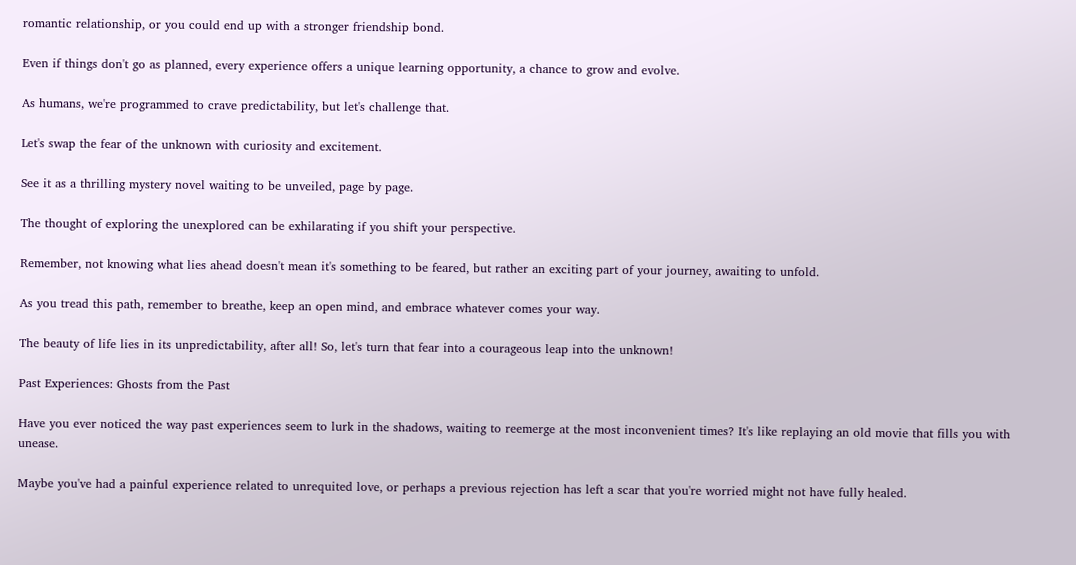romantic relationship, or you could end up with a stronger friendship bond.

Even if things don't go as planned, every experience offers a unique learning opportunity, a chance to grow and evolve.

As humans, we're programmed to crave predictability, but let's challenge that.

Let's swap the fear of the unknown with curiosity and excitement.

See it as a thrilling mystery novel waiting to be unveiled, page by page.

The thought of exploring the unexplored can be exhilarating if you shift your perspective.

Remember, not knowing what lies ahead doesn't mean it's something to be feared, but rather an exciting part of your journey, awaiting to unfold.

As you tread this path, remember to breathe, keep an open mind, and embrace whatever comes your way.

The beauty of life lies in its unpredictability, after all! So, let's turn that fear into a courageous leap into the unknown!

Past Experiences: Ghosts from the Past

Have you ever noticed the way past experiences seem to lurk in the shadows, waiting to reemerge at the most inconvenient times? It's like replaying an old movie that fills you with unease.

Maybe you've had a painful experience related to unrequited love, or perhaps a previous rejection has left a scar that you're worried might not have fully healed.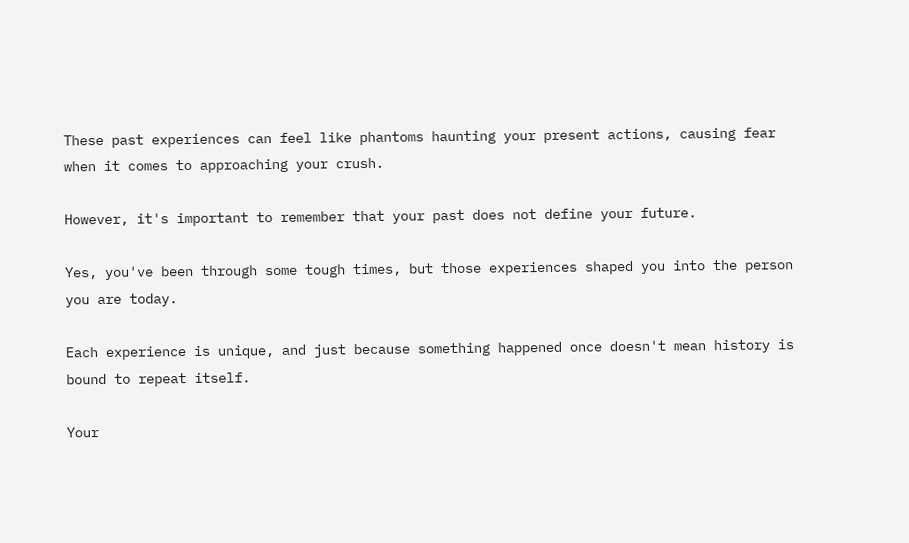These past experiences can feel like phantoms haunting your present actions, causing fear when it comes to approaching your crush.

However, it's important to remember that your past does not define your future.

Yes, you've been through some tough times, but those experiences shaped you into the person you are today.

Each experience is unique, and just because something happened once doesn't mean history is bound to repeat itself.

Your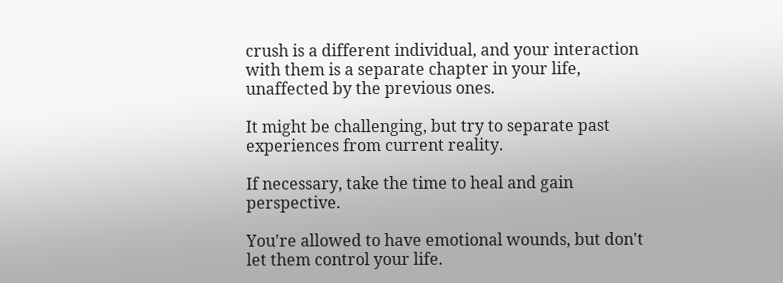crush is a different individual, and your interaction with them is a separate chapter in your life, unaffected by the previous ones.

It might be challenging, but try to separate past experiences from current reality.

If necessary, take the time to heal and gain perspective.

You're allowed to have emotional wounds, but don't let them control your life.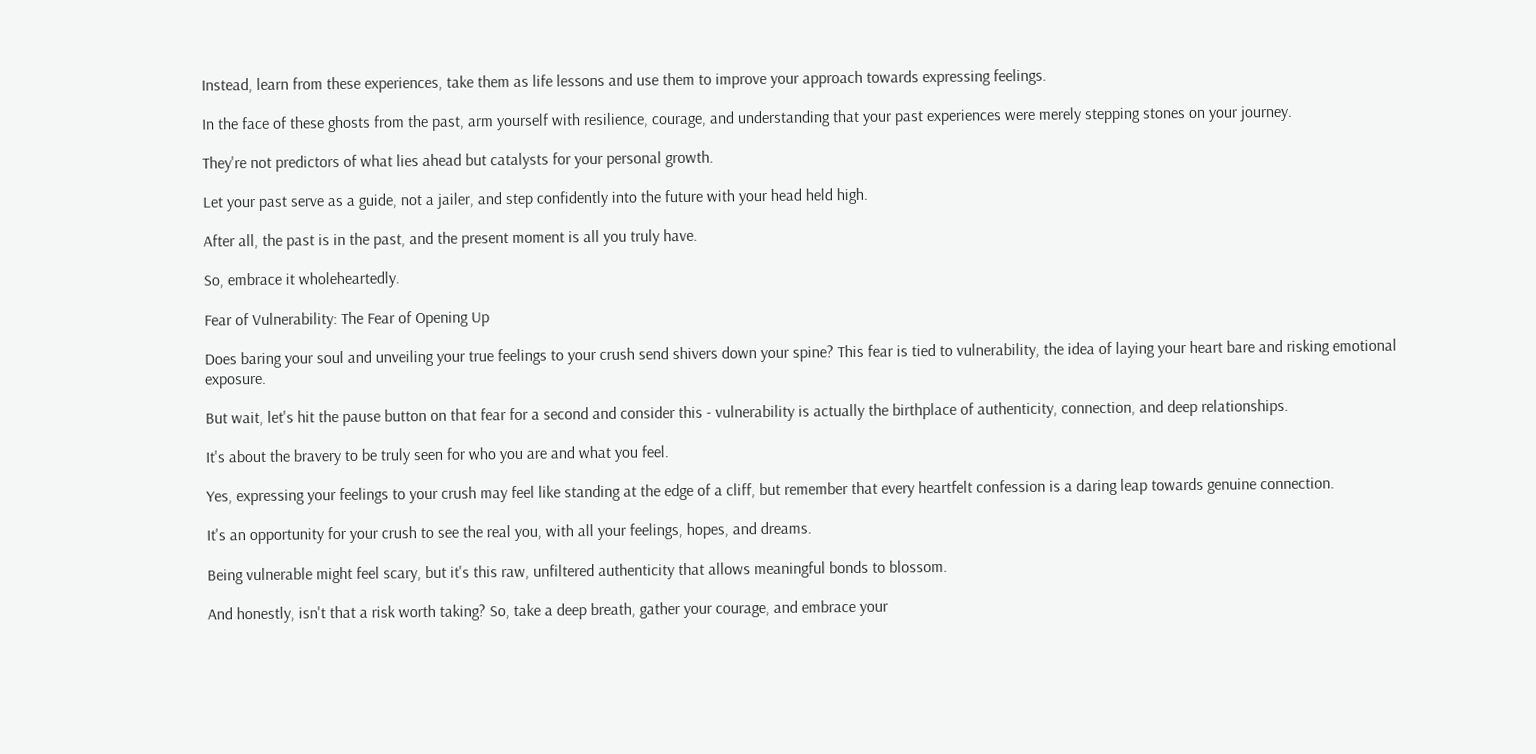Instead, learn from these experiences, take them as life lessons and use them to improve your approach towards expressing feelings.

In the face of these ghosts from the past, arm yourself with resilience, courage, and understanding that your past experiences were merely stepping stones on your journey.

They're not predictors of what lies ahead but catalysts for your personal growth.

Let your past serve as a guide, not a jailer, and step confidently into the future with your head held high.

After all, the past is in the past, and the present moment is all you truly have.

So, embrace it wholeheartedly.

Fear of Vulnerability: The Fear of Opening Up

Does baring your soul and unveiling your true feelings to your crush send shivers down your spine? This fear is tied to vulnerability, the idea of laying your heart bare and risking emotional exposure.

But wait, let's hit the pause button on that fear for a second and consider this - vulnerability is actually the birthplace of authenticity, connection, and deep relationships.

It's about the bravery to be truly seen for who you are and what you feel.

Yes, expressing your feelings to your crush may feel like standing at the edge of a cliff, but remember that every heartfelt confession is a daring leap towards genuine connection.

It's an opportunity for your crush to see the real you, with all your feelings, hopes, and dreams.

Being vulnerable might feel scary, but it's this raw, unfiltered authenticity that allows meaningful bonds to blossom.

And honestly, isn't that a risk worth taking? So, take a deep breath, gather your courage, and embrace your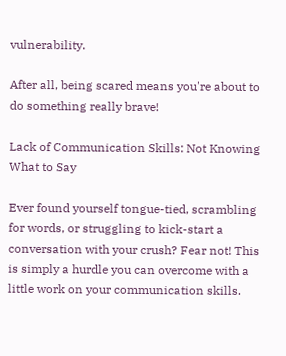vulnerability.

After all, being scared means you're about to do something really brave!

Lack of Communication Skills: Not Knowing What to Say

Ever found yourself tongue-tied, scrambling for words, or struggling to kick-start a conversation with your crush? Fear not! This is simply a hurdle you can overcome with a little work on your communication skills.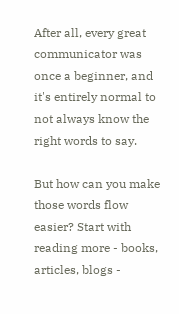After all, every great communicator was once a beginner, and it's entirely normal to not always know the right words to say.

But how can you make those words flow easier? Start with reading more - books, articles, blogs -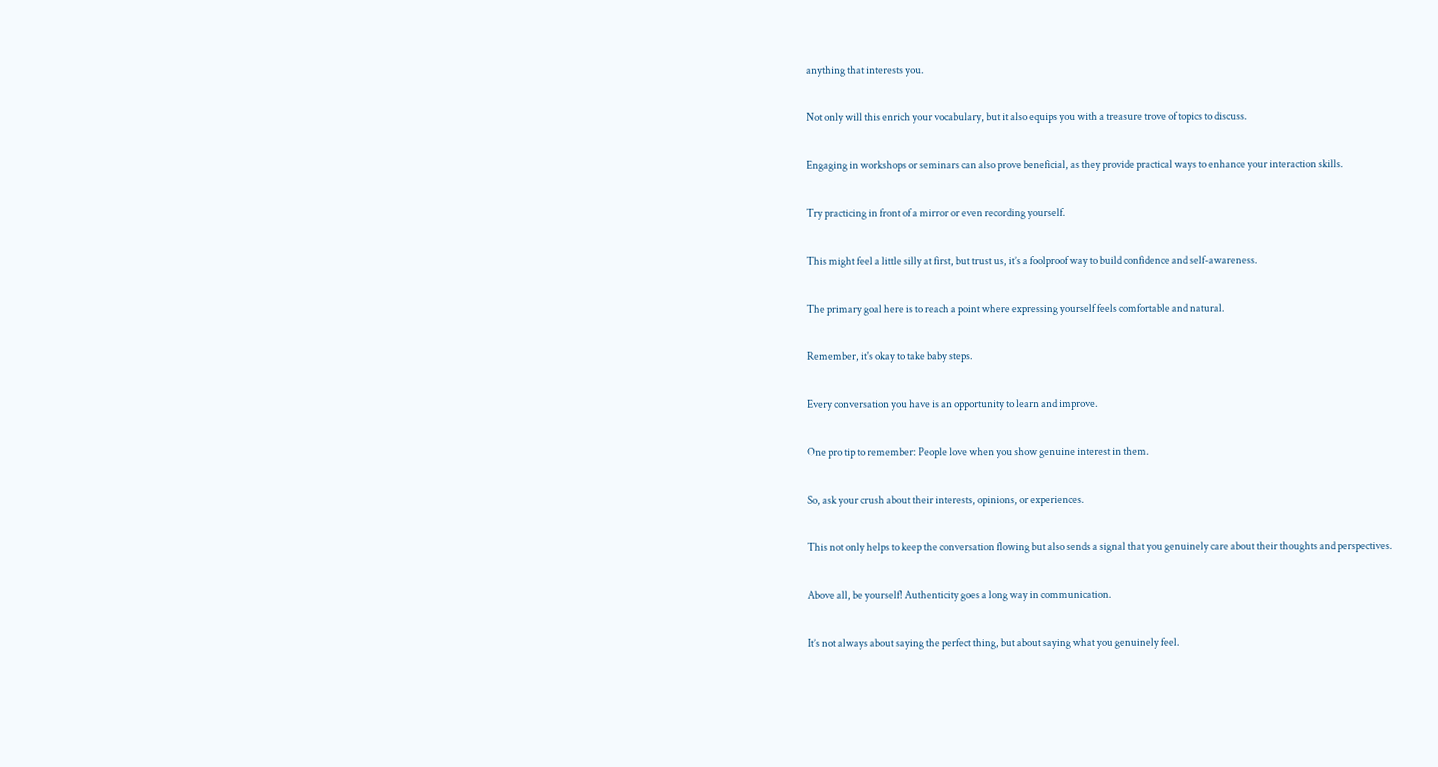anything that interests you.

Not only will this enrich your vocabulary, but it also equips you with a treasure trove of topics to discuss.

Engaging in workshops or seminars can also prove beneficial, as they provide practical ways to enhance your interaction skills.

Try practicing in front of a mirror or even recording yourself.

This might feel a little silly at first, but trust us, it’s a foolproof way to build confidence and self-awareness.

The primary goal here is to reach a point where expressing yourself feels comfortable and natural.

Remember, it's okay to take baby steps.

Every conversation you have is an opportunity to learn and improve.

One pro tip to remember: People love when you show genuine interest in them.

So, ask your crush about their interests, opinions, or experiences.

This not only helps to keep the conversation flowing but also sends a signal that you genuinely care about their thoughts and perspectives.

Above all, be yourself! Authenticity goes a long way in communication.

It’s not always about saying the perfect thing, but about saying what you genuinely feel.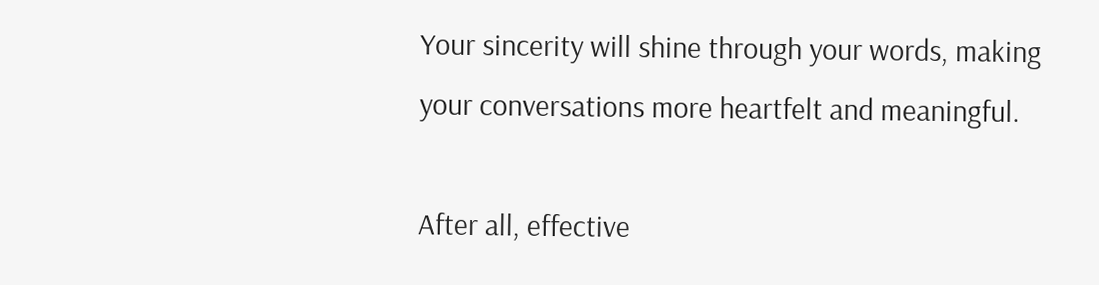Your sincerity will shine through your words, making your conversations more heartfelt and meaningful.

After all, effective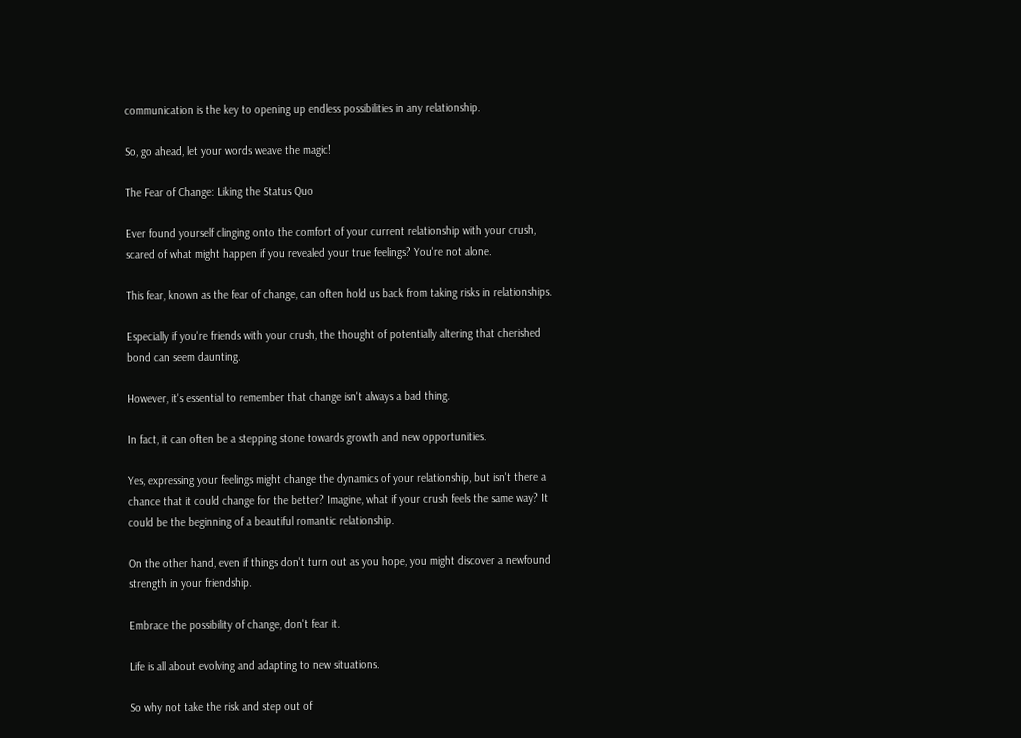communication is the key to opening up endless possibilities in any relationship.

So, go ahead, let your words weave the magic!

The Fear of Change: Liking the Status Quo

Ever found yourself clinging onto the comfort of your current relationship with your crush, scared of what might happen if you revealed your true feelings? You're not alone.

This fear, known as the fear of change, can often hold us back from taking risks in relationships.

Especially if you're friends with your crush, the thought of potentially altering that cherished bond can seem daunting.

However, it's essential to remember that change isn't always a bad thing.

In fact, it can often be a stepping stone towards growth and new opportunities.

Yes, expressing your feelings might change the dynamics of your relationship, but isn't there a chance that it could change for the better? Imagine, what if your crush feels the same way? It could be the beginning of a beautiful romantic relationship.

On the other hand, even if things don't turn out as you hope, you might discover a newfound strength in your friendship.

Embrace the possibility of change, don't fear it.

Life is all about evolving and adapting to new situations.

So why not take the risk and step out of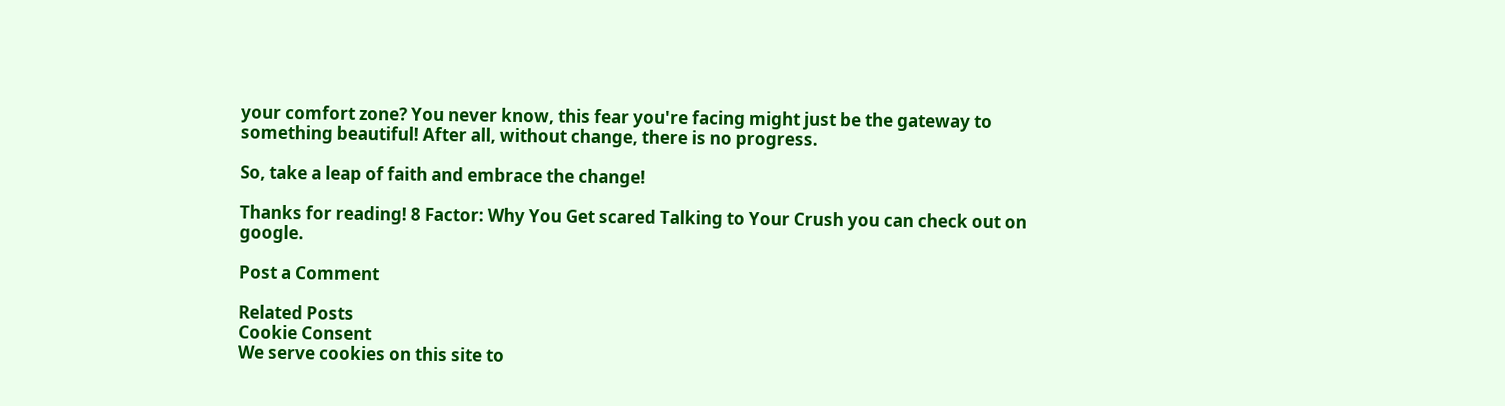your comfort zone? You never know, this fear you're facing might just be the gateway to something beautiful! After all, without change, there is no progress.

So, take a leap of faith and embrace the change!

Thanks for reading! 8 Factor: Why You Get scared Talking to Your Crush you can check out on google.

Post a Comment

Related Posts
Cookie Consent
We serve cookies on this site to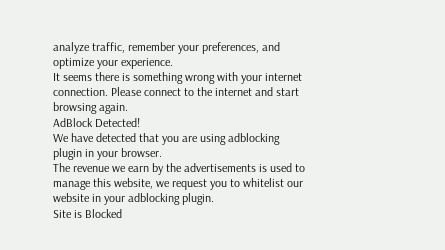analyze traffic, remember your preferences, and optimize your experience.
It seems there is something wrong with your internet connection. Please connect to the internet and start browsing again.
AdBlock Detected!
We have detected that you are using adblocking plugin in your browser.
The revenue we earn by the advertisements is used to manage this website, we request you to whitelist our website in your adblocking plugin.
Site is Blocked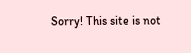Sorry! This site is not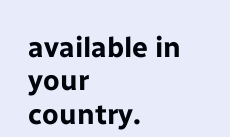available in your country.